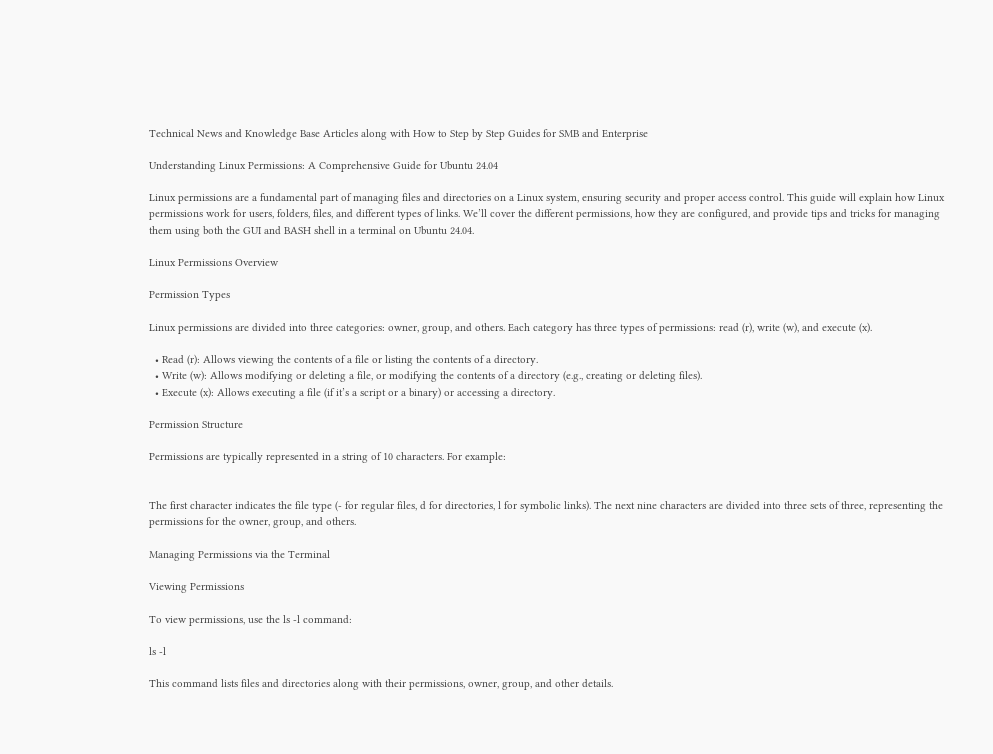Technical News and Knowledge Base Articles along with How to Step by Step Guides for SMB and Enterprise

Understanding Linux Permissions: A Comprehensive Guide for Ubuntu 24.04

Linux permissions are a fundamental part of managing files and directories on a Linux system, ensuring security and proper access control. This guide will explain how Linux permissions work for users, folders, files, and different types of links. We’ll cover the different permissions, how they are configured, and provide tips and tricks for managing them using both the GUI and BASH shell in a terminal on Ubuntu 24.04.

Linux Permissions Overview

Permission Types

Linux permissions are divided into three categories: owner, group, and others. Each category has three types of permissions: read (r), write (w), and execute (x).

  • Read (r): Allows viewing the contents of a file or listing the contents of a directory.
  • Write (w): Allows modifying or deleting a file, or modifying the contents of a directory (e.g., creating or deleting files).
  • Execute (x): Allows executing a file (if it’s a script or a binary) or accessing a directory.

Permission Structure

Permissions are typically represented in a string of 10 characters. For example:


The first character indicates the file type (- for regular files, d for directories, l for symbolic links). The next nine characters are divided into three sets of three, representing the permissions for the owner, group, and others.

Managing Permissions via the Terminal

Viewing Permissions

To view permissions, use the ls -l command:

ls -l

This command lists files and directories along with their permissions, owner, group, and other details.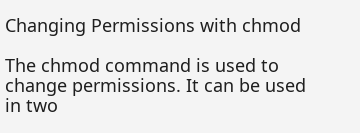Changing Permissions with chmod

The chmod command is used to change permissions. It can be used in two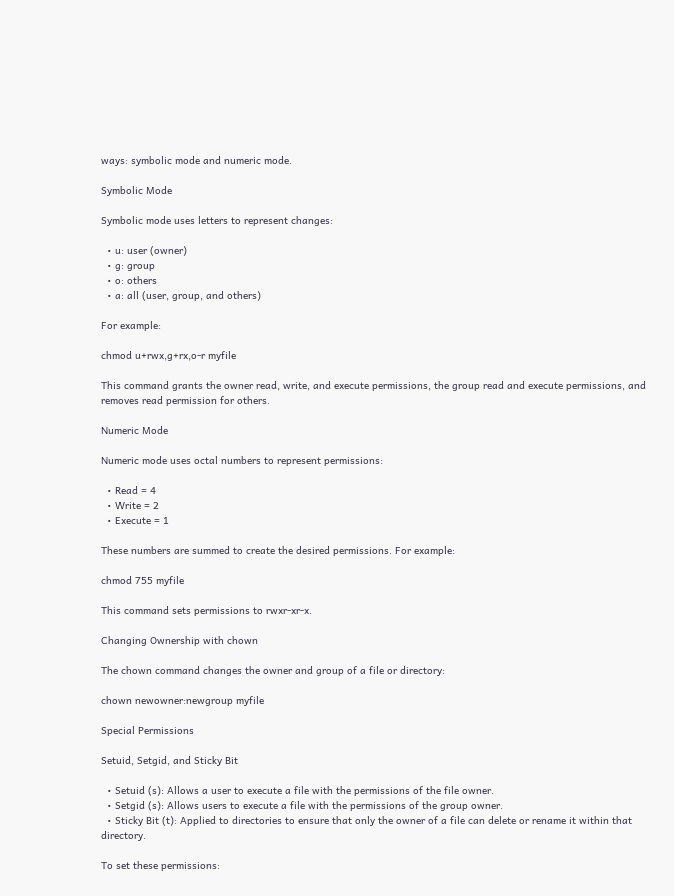ways: symbolic mode and numeric mode.

Symbolic Mode

Symbolic mode uses letters to represent changes:

  • u: user (owner)
  • g: group
  • o: others
  • a: all (user, group, and others)

For example:

chmod u+rwx,g+rx,o-r myfile

This command grants the owner read, write, and execute permissions, the group read and execute permissions, and removes read permission for others.

Numeric Mode

Numeric mode uses octal numbers to represent permissions:

  • Read = 4
  • Write = 2
  • Execute = 1

These numbers are summed to create the desired permissions. For example:

chmod 755 myfile

This command sets permissions to rwxr-xr-x.

Changing Ownership with chown

The chown command changes the owner and group of a file or directory:

chown newowner:newgroup myfile

Special Permissions

Setuid, Setgid, and Sticky Bit

  • Setuid (s): Allows a user to execute a file with the permissions of the file owner.
  • Setgid (s): Allows users to execute a file with the permissions of the group owner.
  • Sticky Bit (t): Applied to directories to ensure that only the owner of a file can delete or rename it within that directory.

To set these permissions: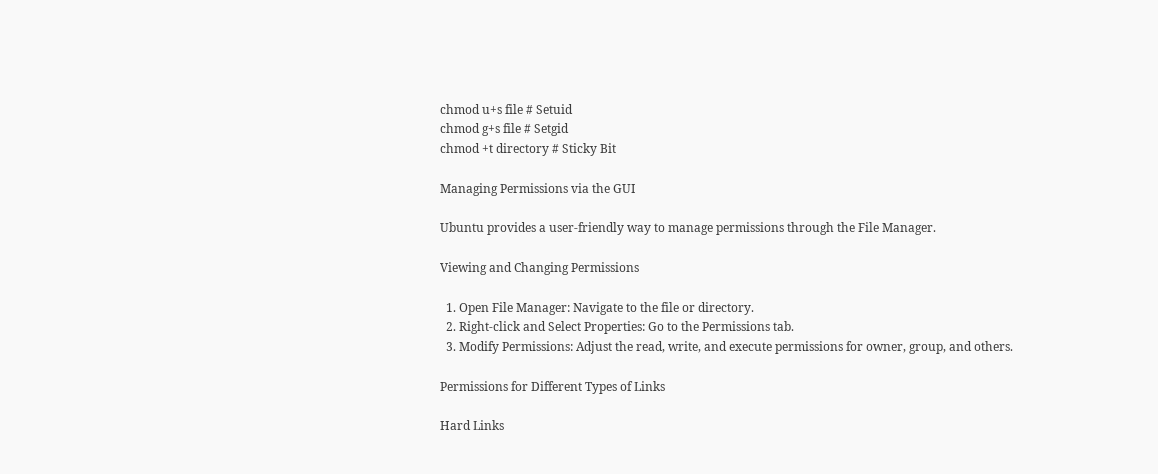chmod u+s file # Setuid
chmod g+s file # Setgid
chmod +t directory # Sticky Bit

Managing Permissions via the GUI

Ubuntu provides a user-friendly way to manage permissions through the File Manager.

Viewing and Changing Permissions

  1. Open File Manager: Navigate to the file or directory.
  2. Right-click and Select Properties: Go to the Permissions tab.
  3. Modify Permissions: Adjust the read, write, and execute permissions for owner, group, and others.

Permissions for Different Types of Links

Hard Links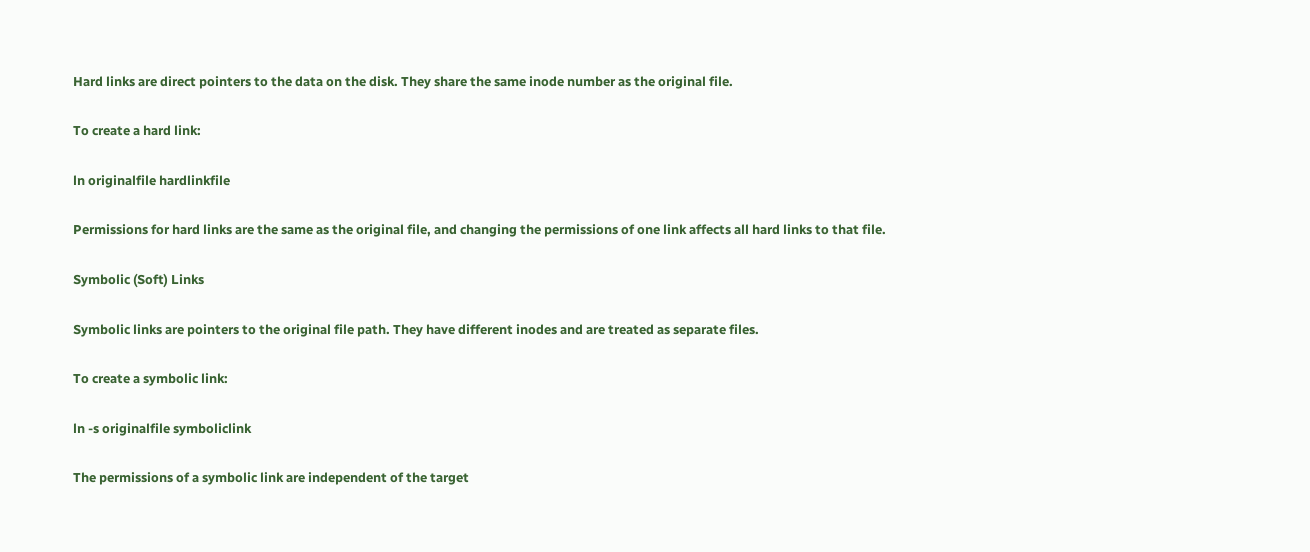Hard links are direct pointers to the data on the disk. They share the same inode number as the original file.

To create a hard link:

ln originalfile hardlinkfile

Permissions for hard links are the same as the original file, and changing the permissions of one link affects all hard links to that file.

Symbolic (Soft) Links

Symbolic links are pointers to the original file path. They have different inodes and are treated as separate files.

To create a symbolic link:

ln -s originalfile symboliclink

The permissions of a symbolic link are independent of the target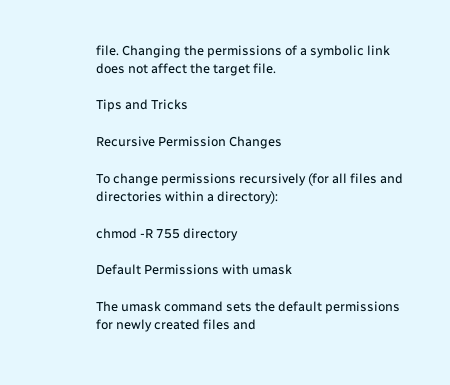file. Changing the permissions of a symbolic link does not affect the target file.

Tips and Tricks

Recursive Permission Changes

To change permissions recursively (for all files and directories within a directory):

chmod -R 755 directory

Default Permissions with umask

The umask command sets the default permissions for newly created files and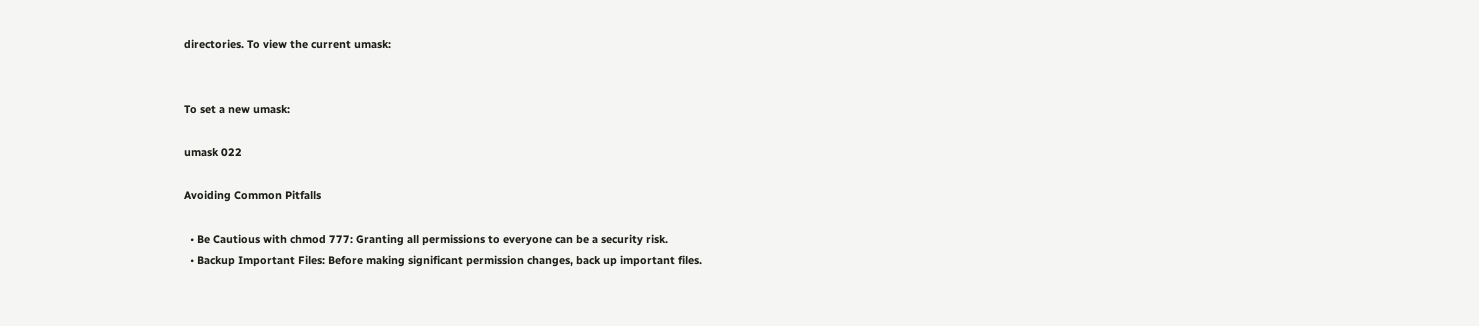directories. To view the current umask:


To set a new umask:

umask 022

Avoiding Common Pitfalls

  • Be Cautious with chmod 777: Granting all permissions to everyone can be a security risk.
  • Backup Important Files: Before making significant permission changes, back up important files.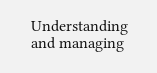Understanding and managing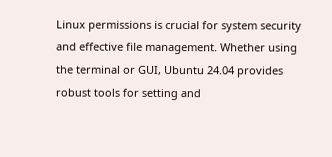Linux permissions is crucial for system security and effective file management. Whether using the terminal or GUI, Ubuntu 24.04 provides robust tools for setting and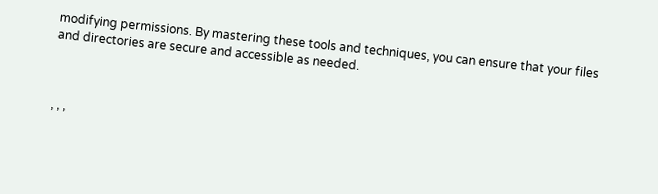modifying permissions. By mastering these tools and techniques, you can ensure that your files and directories are secure and accessible as needed.



, , ,